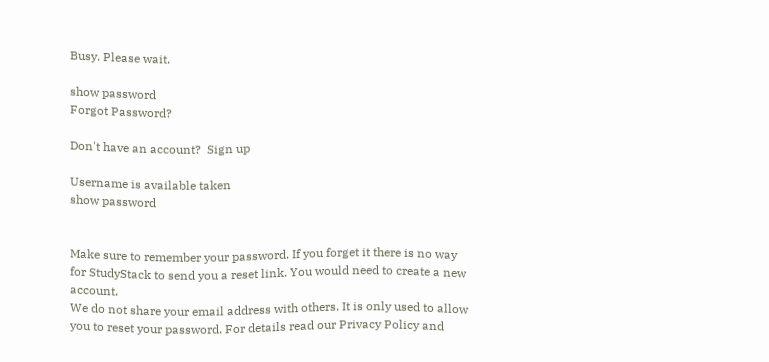Busy. Please wait.

show password
Forgot Password?

Don't have an account?  Sign up

Username is available taken
show password


Make sure to remember your password. If you forget it there is no way for StudyStack to send you a reset link. You would need to create a new account.
We do not share your email address with others. It is only used to allow you to reset your password. For details read our Privacy Policy and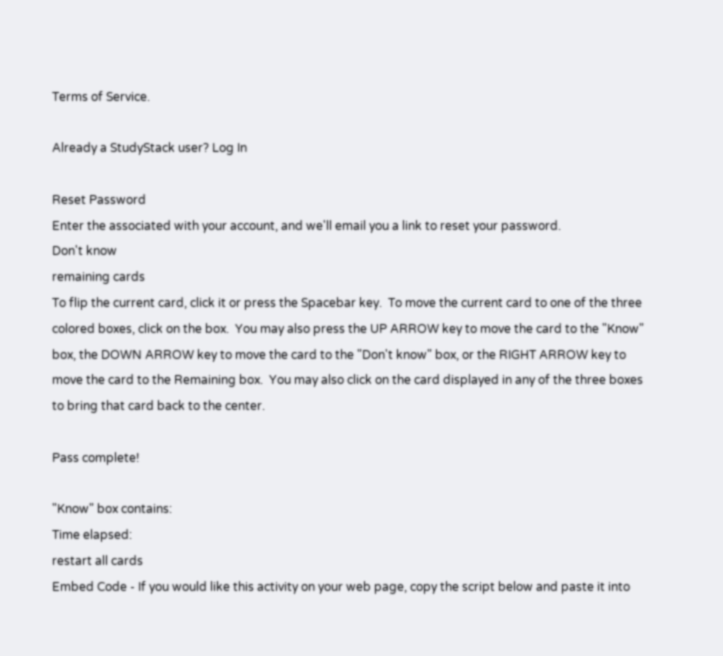Terms of Service.

Already a StudyStack user? Log In

Reset Password
Enter the associated with your account, and we'll email you a link to reset your password.
Don't know
remaining cards
To flip the current card, click it or press the Spacebar key.  To move the current card to one of the three colored boxes, click on the box.  You may also press the UP ARROW key to move the card to the "Know" box, the DOWN ARROW key to move the card to the "Don't know" box, or the RIGHT ARROW key to move the card to the Remaining box.  You may also click on the card displayed in any of the three boxes to bring that card back to the center.

Pass complete!

"Know" box contains:
Time elapsed:
restart all cards
Embed Code - If you would like this activity on your web page, copy the script below and paste it into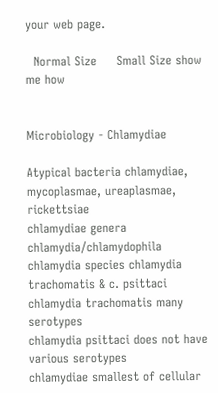your web page.

  Normal Size     Small Size show me how


Microbiology - Chlamydiae

Atypical bacteria chlamydiae, mycoplasmae, ureaplasmae, rickettsiae
chlamydiae genera chlamydia/chlamydophila
chlamydia species chlamydia trachomatis & c. psittaci
chlamydia trachomatis many serotypes
chlamydia psittaci does not have various serotypes
chlamydiae smallest of cellular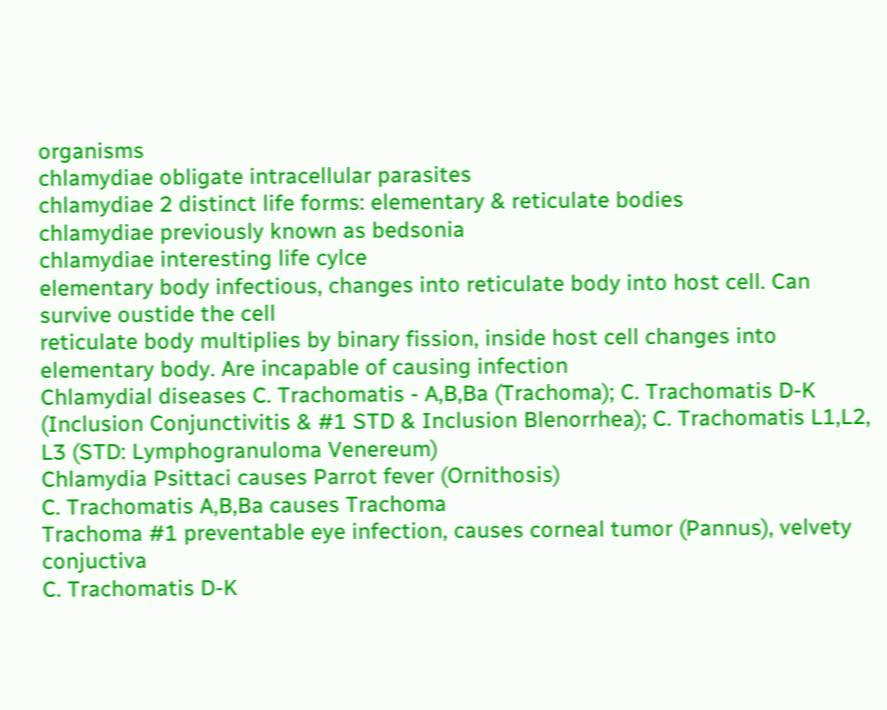organisms
chlamydiae obligate intracellular parasites
chlamydiae 2 distinct life forms: elementary & reticulate bodies
chlamydiae previously known as bedsonia
chlamydiae interesting life cylce
elementary body infectious, changes into reticulate body into host cell. Can survive oustide the cell
reticulate body multiplies by binary fission, inside host cell changes into elementary body. Are incapable of causing infection
Chlamydial diseases C. Trachomatis - A,B,Ba (Trachoma); C. Trachomatis D-K (Inclusion Conjunctivitis & #1 STD & Inclusion Blenorrhea); C. Trachomatis L1,L2, L3 (STD: Lymphogranuloma Venereum)
Chlamydia Psittaci causes Parrot fever (Ornithosis)
C. Trachomatis A,B,Ba causes Trachoma
Trachoma #1 preventable eye infection, causes corneal tumor (Pannus), velvety conjuctiva
C. Trachomatis D-K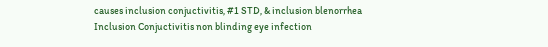causes inclusion conjuctivitis, #1 STD, & inclusion blenorrhea
Inclusion Conjuctivitis non blinding eye infection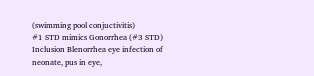(swimming pool conjuctivitis)
#1 STD mimics Gonorrhea (#3 STD)
Inclusion Blenorrhea eye infection of neonate, pus in eye,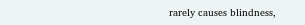rarely causes blindness,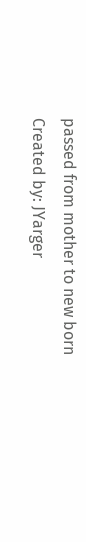passed from mother to new born
Created by: JYarger